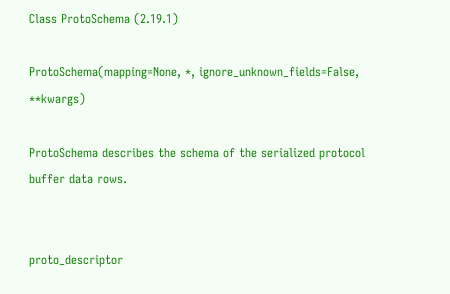Class ProtoSchema (2.19.1)

ProtoSchema(mapping=None, *, ignore_unknown_fields=False, **kwargs)

ProtoSchema describes the schema of the serialized protocol buffer data rows.


proto_descriptor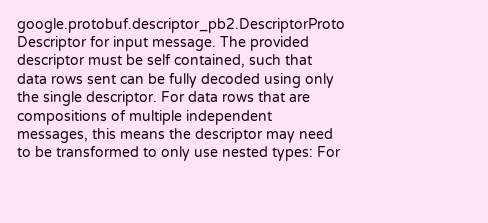google.protobuf.descriptor_pb2.DescriptorProto
Descriptor for input message. The provided descriptor must be self contained, such that data rows sent can be fully decoded using only the single descriptor. For data rows that are compositions of multiple independent messages, this means the descriptor may need to be transformed to only use nested types: For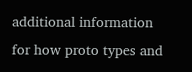additional information for how proto types and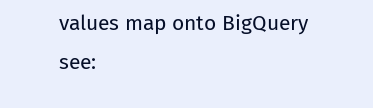values map onto BigQuery see: